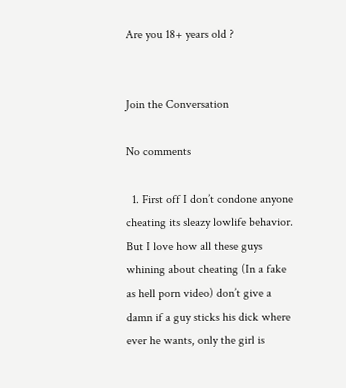Are you 18+ years old ?


Join the Conversation

No comments

  1. First off I don’t condone anyone cheating its sleazy lowlife behavior. But I love how all these guys whining about cheating (In a fake as hell porn video) don’t give a damn if a guy sticks his dick where ever he wants, only the girl is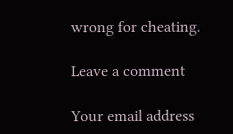wrong for cheating.

Leave a comment

Your email address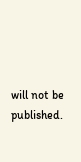will not be published.